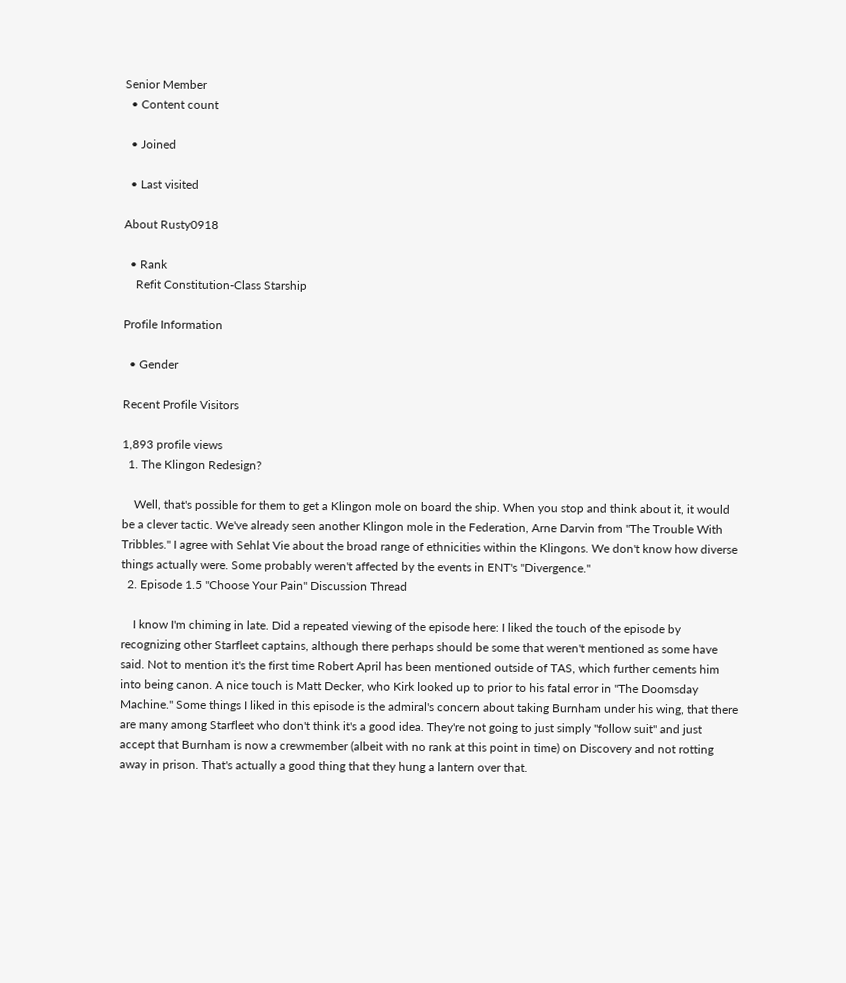Senior Member
  • Content count

  • Joined

  • Last visited

About Rusty0918

  • Rank
    Refit Constitution-Class Starship

Profile Information

  • Gender

Recent Profile Visitors

1,893 profile views
  1. The Klingon Redesign?

    Well, that's possible for them to get a Klingon mole on board the ship. When you stop and think about it, it would be a clever tactic. We've already seen another Klingon mole in the Federation, Arne Darvin from "The Trouble With Tribbles." I agree with Sehlat Vie about the broad range of ethnicities within the Klingons. We don't know how diverse things actually were. Some probably weren't affected by the events in ENT's "Divergence."
  2. Episode 1.5 "Choose Your Pain" Discussion Thread

    I know I'm chiming in late. Did a repeated viewing of the episode here: I liked the touch of the episode by recognizing other Starfleet captains, although there perhaps should be some that weren't mentioned as some have said. Not to mention it's the first time Robert April has been mentioned outside of TAS, which further cements him into being canon. A nice touch is Matt Decker, who Kirk looked up to prior to his fatal error in "The Doomsday Machine." Some things I liked in this episode is the admiral's concern about taking Burnham under his wing, that there are many among Starfleet who don't think it's a good idea. They're not going to just simply "follow suit" and just accept that Burnham is now a crewmember (albeit with no rank at this point in time) on Discovery and not rotting away in prison. That's actually a good thing that they hung a lantern over that.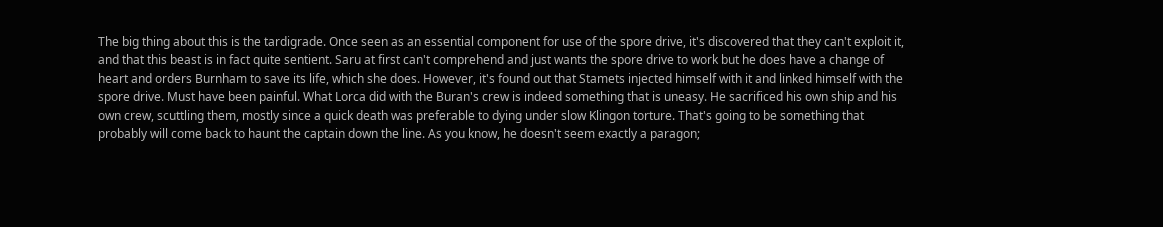The big thing about this is the tardigrade. Once seen as an essential component for use of the spore drive, it's discovered that they can't exploit it, and that this beast is in fact quite sentient. Saru at first can't comprehend and just wants the spore drive to work but he does have a change of heart and orders Burnham to save its life, which she does. However, it's found out that Stamets injected himself with it and linked himself with the spore drive. Must have been painful. What Lorca did with the Buran's crew is indeed something that is uneasy. He sacrificed his own ship and his own crew, scuttling them, mostly since a quick death was preferable to dying under slow Klingon torture. That's going to be something that probably will come back to haunt the captain down the line. As you know, he doesn't seem exactly a paragon;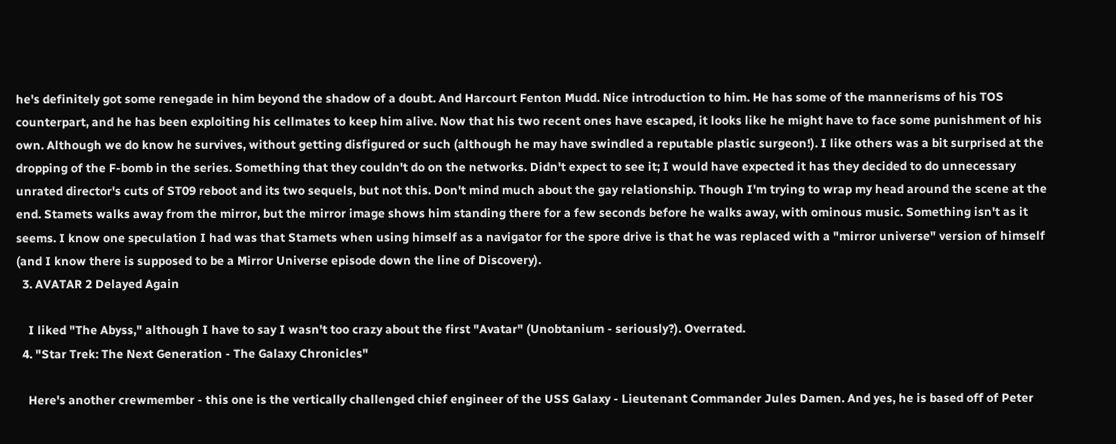he's definitely got some renegade in him beyond the shadow of a doubt. And Harcourt Fenton Mudd. Nice introduction to him. He has some of the mannerisms of his TOS counterpart, and he has been exploiting his cellmates to keep him alive. Now that his two recent ones have escaped, it looks like he might have to face some punishment of his own. Although we do know he survives, without getting disfigured or such (although he may have swindled a reputable plastic surgeon!). I like others was a bit surprised at the dropping of the F-bomb in the series. Something that they couldn't do on the networks. Didn't expect to see it; I would have expected it has they decided to do unnecessary unrated director's cuts of ST09 reboot and its two sequels, but not this. Don't mind much about the gay relationship. Though I'm trying to wrap my head around the scene at the end. Stamets walks away from the mirror, but the mirror image shows him standing there for a few seconds before he walks away, with ominous music. Something isn't as it seems. I know one speculation I had was that Stamets when using himself as a navigator for the spore drive is that he was replaced with a "mirror universe" version of himself (and I know there is supposed to be a Mirror Universe episode down the line of Discovery).
  3. AVATAR 2 Delayed Again

    I liked "The Abyss," although I have to say I wasn't too crazy about the first "Avatar" (Unobtanium - seriously?). Overrated.
  4. "Star Trek: The Next Generation - The Galaxy Chronicles"

    Here's another crewmember - this one is the vertically challenged chief engineer of the USS Galaxy - Lieutenant Commander Jules Damen. And yes, he is based off of Peter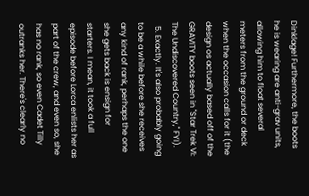Dinklage! Furthermore, the boots he is wearing are anti-grav units, allowing him to float several meters from the ground or deck when the occasion calls for it (the design os actually based off of the GRAVITY boots seen in "Star Trek VI: The Undiscovered Country," FYI).
  5. Exactly. It's also probably going to be a while before she receives any kind of rank, perhaps the one she gets back is ensign for starters. I mean, it took a full episode before Lorca enlists her as part of the crew, and even so, she has no rank, so even Cadet Tilly outranks her. There's clearly no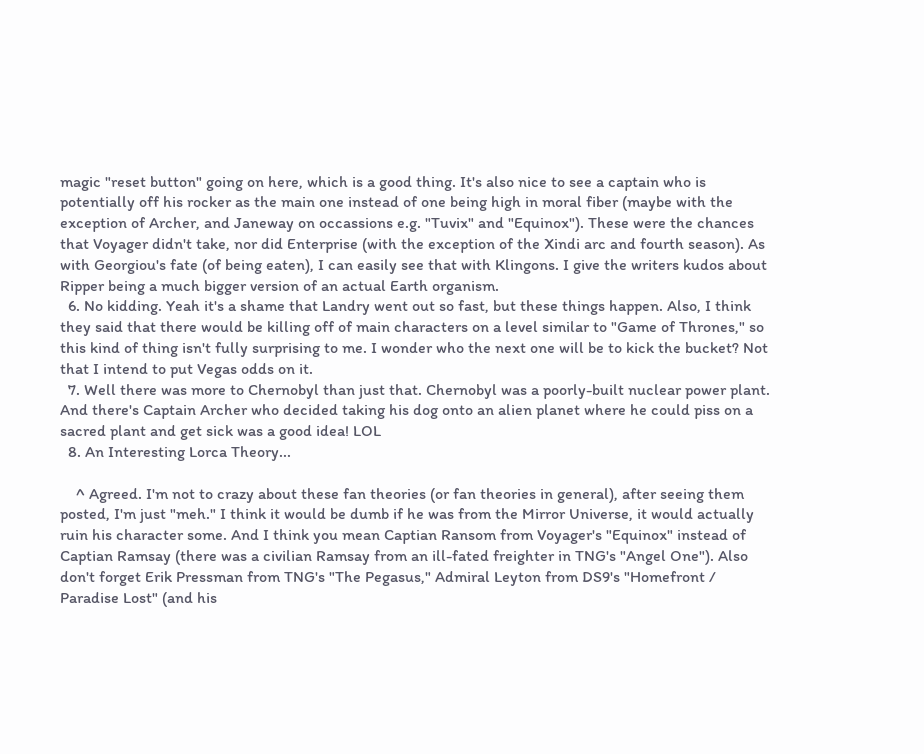magic "reset button" going on here, which is a good thing. It's also nice to see a captain who is potentially off his rocker as the main one instead of one being high in moral fiber (maybe with the exception of Archer, and Janeway on occassions e.g. "Tuvix" and "Equinox"). These were the chances that Voyager didn't take, nor did Enterprise (with the exception of the Xindi arc and fourth season). As with Georgiou's fate (of being eaten), I can easily see that with Klingons. I give the writers kudos about Ripper being a much bigger version of an actual Earth organism.
  6. No kidding. Yeah it's a shame that Landry went out so fast, but these things happen. Also, I think they said that there would be killing off of main characters on a level similar to "Game of Thrones," so this kind of thing isn't fully surprising to me. I wonder who the next one will be to kick the bucket? Not that I intend to put Vegas odds on it.
  7. Well there was more to Chernobyl than just that. Chernobyl was a poorly-built nuclear power plant. And there's Captain Archer who decided taking his dog onto an alien planet where he could piss on a sacred plant and get sick was a good idea! LOL
  8. An Interesting Lorca Theory...

    ^ Agreed. I'm not to crazy about these fan theories (or fan theories in general), after seeing them posted, I'm just "meh." I think it would be dumb if he was from the Mirror Universe, it would actually ruin his character some. And I think you mean Captian Ransom from Voyager's "Equinox" instead of Captian Ramsay (there was a civilian Ramsay from an ill-fated freighter in TNG's "Angel One"). Also don't forget Erik Pressman from TNG's "The Pegasus," Admiral Leyton from DS9's "Homefront / Paradise Lost" (and his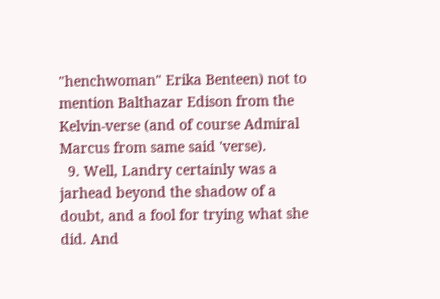"henchwoman" Erika Benteen) not to mention Balthazar Edison from the Kelvin-verse (and of course Admiral Marcus from same said 'verse).
  9. Well, Landry certainly was a jarhead beyond the shadow of a doubt, and a fool for trying what she did. And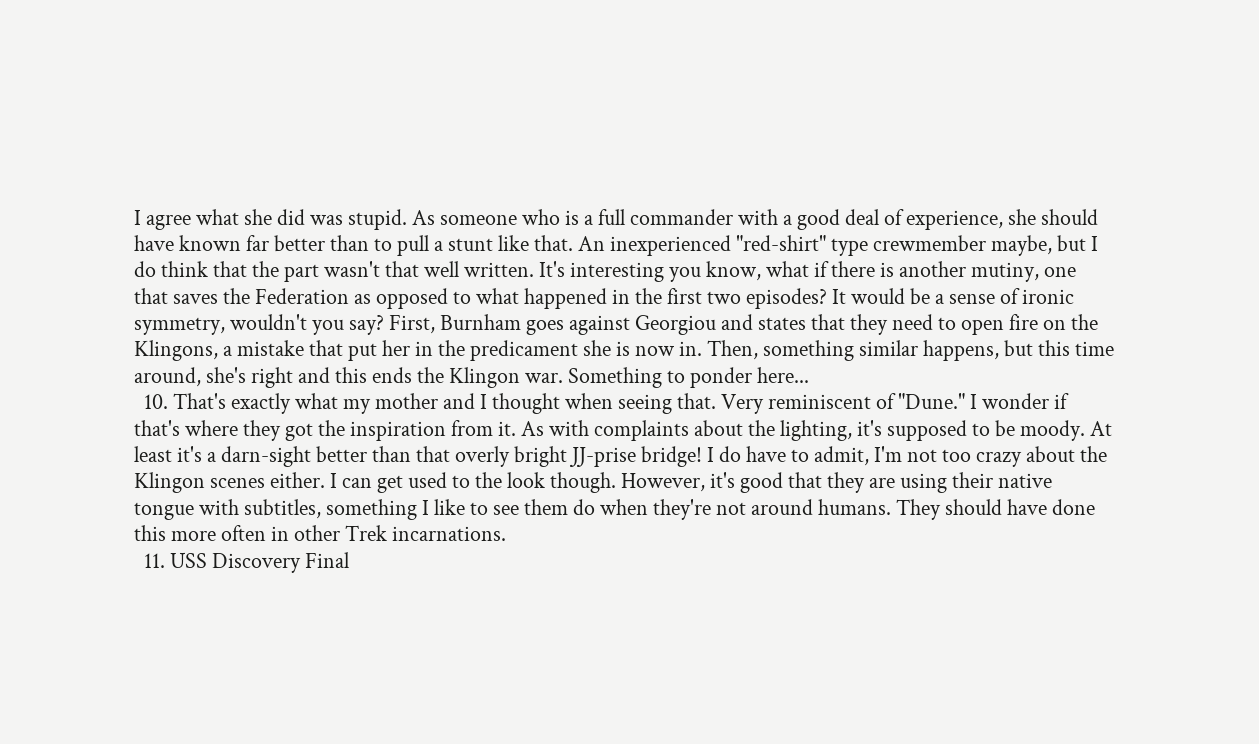I agree what she did was stupid. As someone who is a full commander with a good deal of experience, she should have known far better than to pull a stunt like that. An inexperienced "red-shirt" type crewmember maybe, but I do think that the part wasn't that well written. It's interesting you know, what if there is another mutiny, one that saves the Federation as opposed to what happened in the first two episodes? It would be a sense of ironic symmetry, wouldn't you say? First, Burnham goes against Georgiou and states that they need to open fire on the Klingons, a mistake that put her in the predicament she is now in. Then, something similar happens, but this time around, she's right and this ends the Klingon war. Something to ponder here...
  10. That's exactly what my mother and I thought when seeing that. Very reminiscent of "Dune." I wonder if that's where they got the inspiration from it. As with complaints about the lighting, it's supposed to be moody. At least it's a darn-sight better than that overly bright JJ-prise bridge! I do have to admit, I'm not too crazy about the Klingon scenes either. I can get used to the look though. However, it's good that they are using their native tongue with subtitles, something I like to see them do when they're not around humans. They should have done this more often in other Trek incarnations.
  11. USS Discovery Final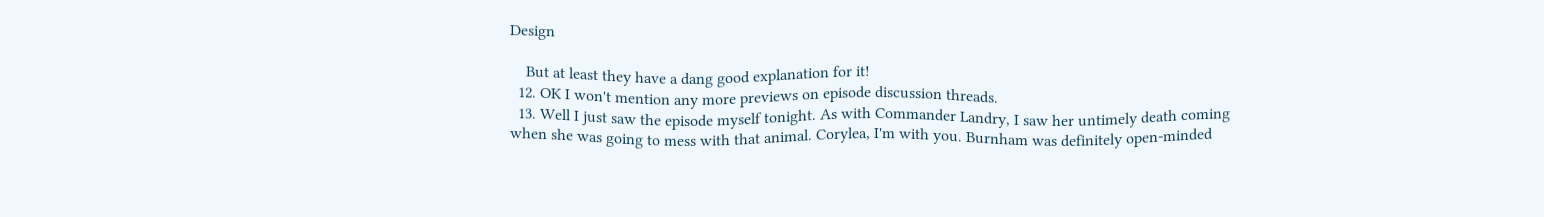Design

    But at least they have a dang good explanation for it!
  12. OK I won't mention any more previews on episode discussion threads.
  13. Well I just saw the episode myself tonight. As with Commander Landry, I saw her untimely death coming when she was going to mess with that animal. Corylea, I'm with you. Burnham was definitely open-minded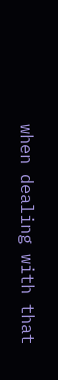when dealing with that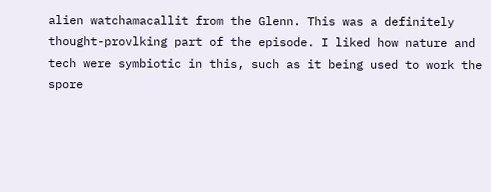alien watchamacallit from the Glenn. This was a definitely thought-provlking part of the episode. I liked how nature and tech were symbiotic in this, such as it being used to work the spore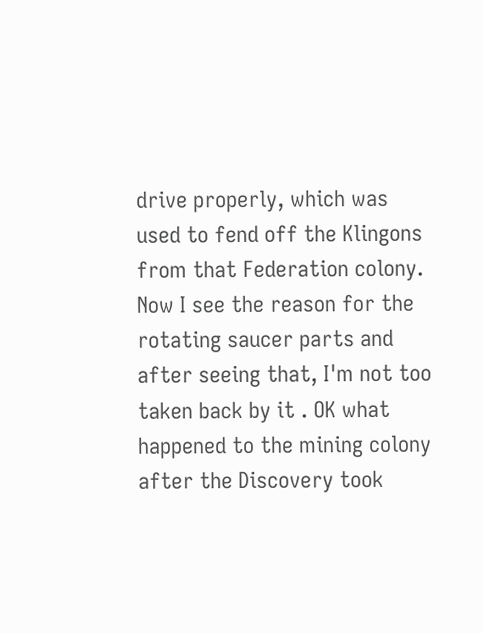drive properly, which was used to fend off the Klingons from that Federation colony. Now I see the reason for the rotating saucer parts and after seeing that, I'm not too taken back by it . OK what happened to the mining colony after the Discovery took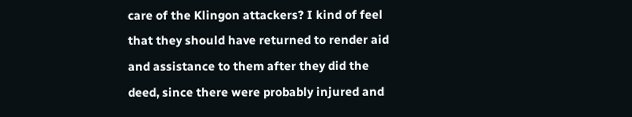care of the Klingon attackers? I kind of feel that they should have returned to render aid and assistance to them after they did the deed, since there were probably injured and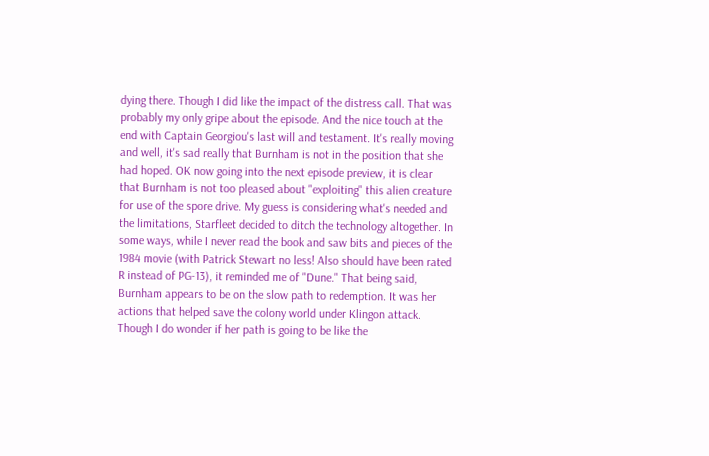dying there. Though I did like the impact of the distress call. That was probably my only gripe about the episode. And the nice touch at the end with Captain Georgiou's last will and testament. It's really moving and well, it's sad really that Burnham is not in the position that she had hoped. OK now going into the next episode preview, it is clear that Burnham is not too pleased about "exploiting" this alien creature for use of the spore drive. My guess is considering what's needed and the limitations, Starfleet decided to ditch the technology altogether. In some ways, while I never read the book and saw bits and pieces of the 1984 movie (with Patrick Stewart no less! Also should have been rated R instead of PG-13), it reminded me of "Dune." That being said, Burnham appears to be on the slow path to redemption. It was her actions that helped save the colony world under Klingon attack. Though I do wonder if her path is going to be like the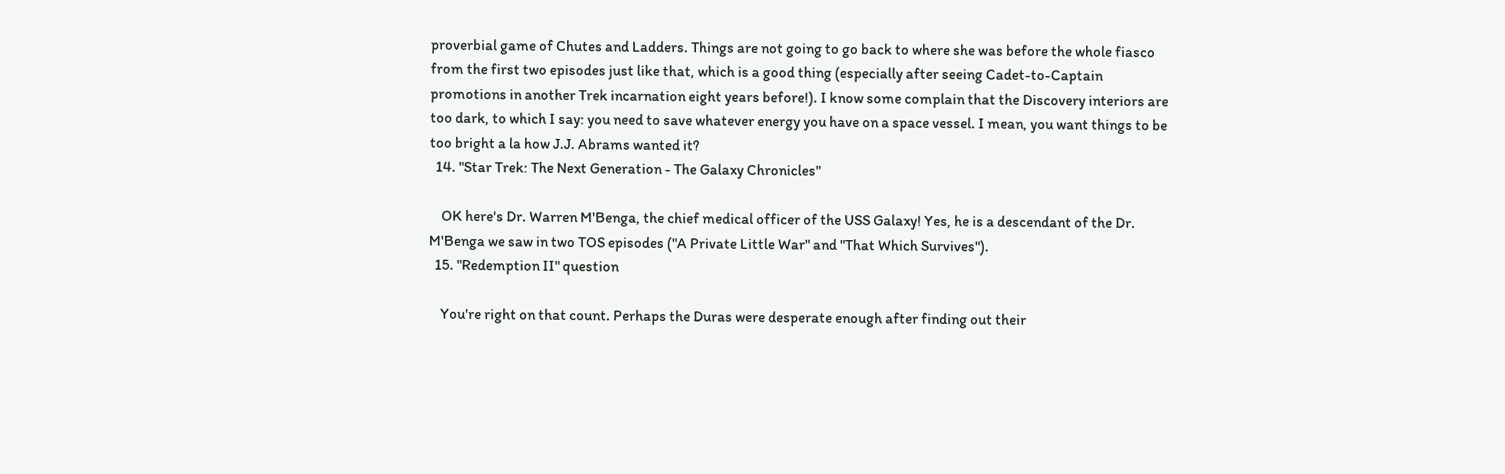proverbial game of Chutes and Ladders. Things are not going to go back to where she was before the whole fiasco from the first two episodes just like that, which is a good thing (especially after seeing Cadet-to-Captain promotions in another Trek incarnation eight years before!). I know some complain that the Discovery interiors are too dark, to which I say: you need to save whatever energy you have on a space vessel. I mean, you want things to be too bright a la how J.J. Abrams wanted it?
  14. "Star Trek: The Next Generation - The Galaxy Chronicles"

    OK here's Dr. Warren M'Benga, the chief medical officer of the USS Galaxy! Yes, he is a descendant of the Dr. M'Benga we saw in two TOS episodes ("A Private Little War" and "That Which Survives").
  15. "Redemption II" question

    You're right on that count. Perhaps the Duras were desperate enough after finding out their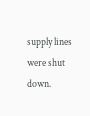supply lines were shut down.